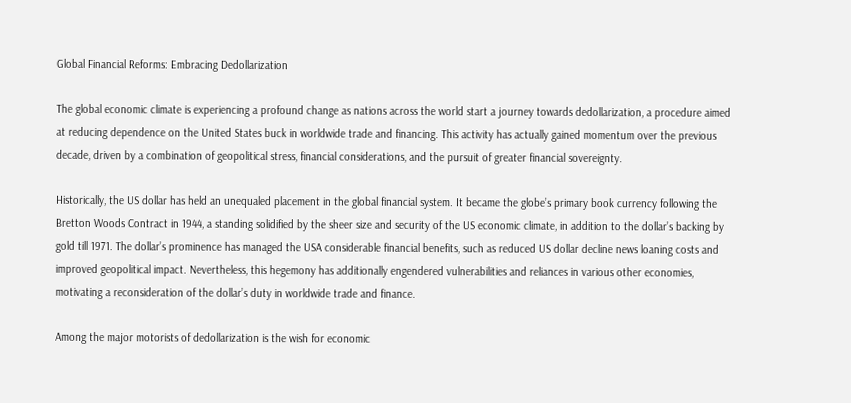Global Financial Reforms: Embracing Dedollarization

The global economic climate is experiencing a profound change as nations across the world start a journey towards dedollarization, a procedure aimed at reducing dependence on the United States buck in worldwide trade and financing. This activity has actually gained momentum over the previous decade, driven by a combination of geopolitical stress, financial considerations, and the pursuit of greater financial sovereignty.

Historically, the US dollar has held an unequaled placement in the global financial system. It became the globe’s primary book currency following the Bretton Woods Contract in 1944, a standing solidified by the sheer size and security of the US economic climate, in addition to the dollar’s backing by gold till 1971. The dollar’s prominence has managed the USA considerable financial benefits, such as reduced US dollar decline news loaning costs and improved geopolitical impact. Nevertheless, this hegemony has additionally engendered vulnerabilities and reliances in various other economies, motivating a reconsideration of the dollar’s duty in worldwide trade and finance.

Among the major motorists of dedollarization is the wish for economic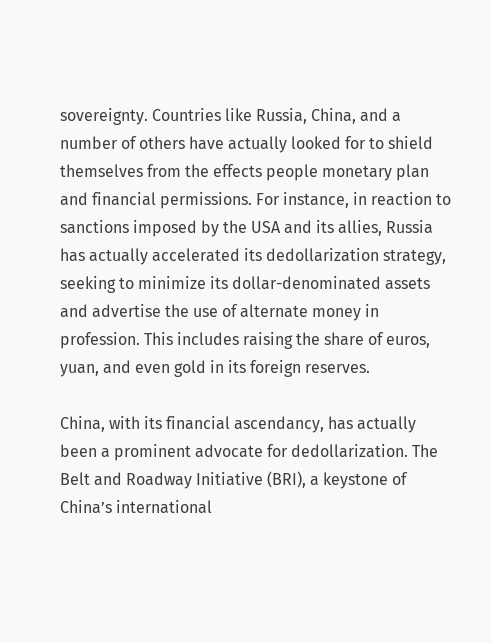sovereignty. Countries like Russia, China, and a number of others have actually looked for to shield themselves from the effects people monetary plan and financial permissions. For instance, in reaction to sanctions imposed by the USA and its allies, Russia has actually accelerated its dedollarization strategy, seeking to minimize its dollar-denominated assets and advertise the use of alternate money in profession. This includes raising the share of euros, yuan, and even gold in its foreign reserves.

China, with its financial ascendancy, has actually been a prominent advocate for dedollarization. The Belt and Roadway Initiative (BRI), a keystone of China’s international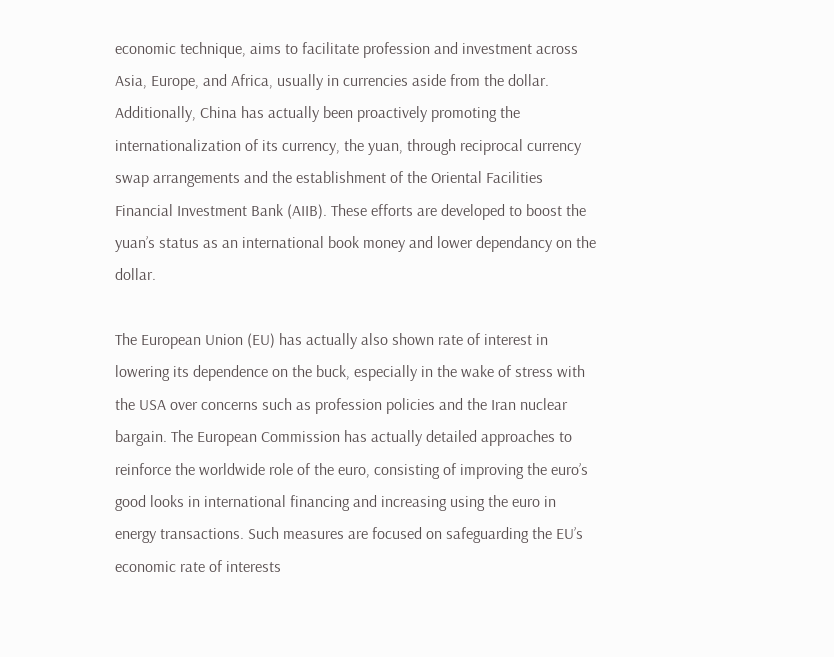economic technique, aims to facilitate profession and investment across Asia, Europe, and Africa, usually in currencies aside from the dollar. Additionally, China has actually been proactively promoting the internationalization of its currency, the yuan, through reciprocal currency swap arrangements and the establishment of the Oriental Facilities Financial Investment Bank (AIIB). These efforts are developed to boost the yuan’s status as an international book money and lower dependancy on the dollar.

The European Union (EU) has actually also shown rate of interest in lowering its dependence on the buck, especially in the wake of stress with the USA over concerns such as profession policies and the Iran nuclear bargain. The European Commission has actually detailed approaches to reinforce the worldwide role of the euro, consisting of improving the euro’s good looks in international financing and increasing using the euro in energy transactions. Such measures are focused on safeguarding the EU’s economic rate of interests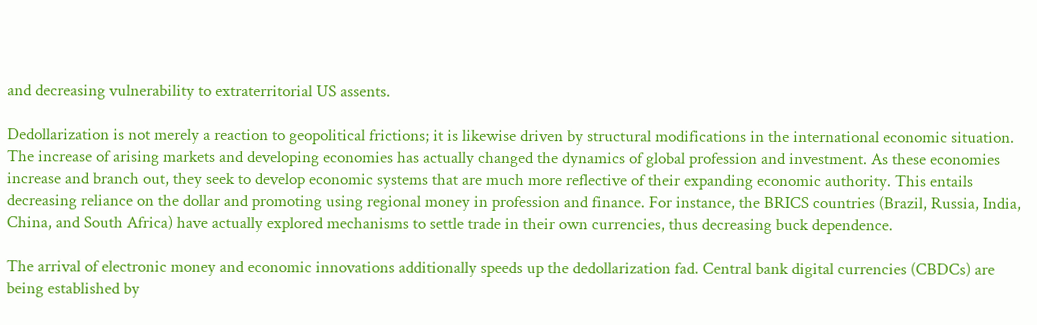and decreasing vulnerability to extraterritorial US assents.

Dedollarization is not merely a reaction to geopolitical frictions; it is likewise driven by structural modifications in the international economic situation. The increase of arising markets and developing economies has actually changed the dynamics of global profession and investment. As these economies increase and branch out, they seek to develop economic systems that are much more reflective of their expanding economic authority. This entails decreasing reliance on the dollar and promoting using regional money in profession and finance. For instance, the BRICS countries (Brazil, Russia, India, China, and South Africa) have actually explored mechanisms to settle trade in their own currencies, thus decreasing buck dependence.

The arrival of electronic money and economic innovations additionally speeds up the dedollarization fad. Central bank digital currencies (CBDCs) are being established by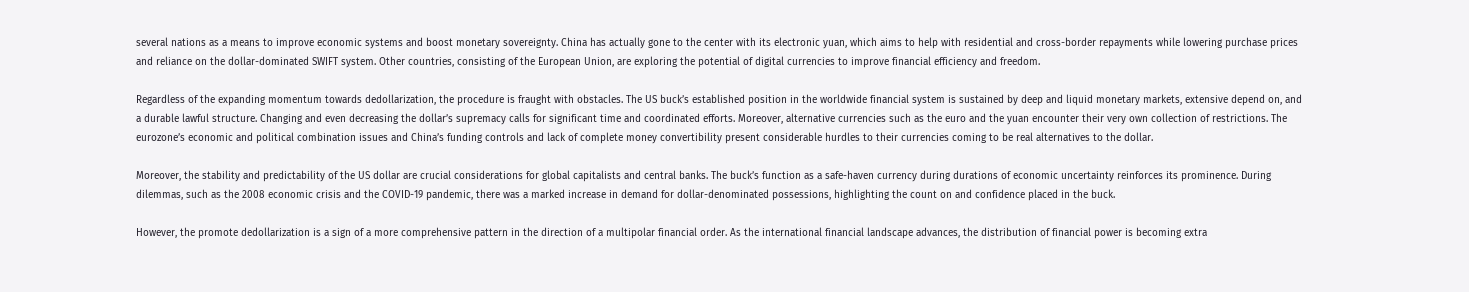several nations as a means to improve economic systems and boost monetary sovereignty. China has actually gone to the center with its electronic yuan, which aims to help with residential and cross-border repayments while lowering purchase prices and reliance on the dollar-dominated SWIFT system. Other countries, consisting of the European Union, are exploring the potential of digital currencies to improve financial efficiency and freedom.

Regardless of the expanding momentum towards dedollarization, the procedure is fraught with obstacles. The US buck’s established position in the worldwide financial system is sustained by deep and liquid monetary markets, extensive depend on, and a durable lawful structure. Changing and even decreasing the dollar’s supremacy calls for significant time and coordinated efforts. Moreover, alternative currencies such as the euro and the yuan encounter their very own collection of restrictions. The eurozone’s economic and political combination issues and China’s funding controls and lack of complete money convertibility present considerable hurdles to their currencies coming to be real alternatives to the dollar.

Moreover, the stability and predictability of the US dollar are crucial considerations for global capitalists and central banks. The buck’s function as a safe-haven currency during durations of economic uncertainty reinforces its prominence. During dilemmas, such as the 2008 economic crisis and the COVID-19 pandemic, there was a marked increase in demand for dollar-denominated possessions, highlighting the count on and confidence placed in the buck.

However, the promote dedollarization is a sign of a more comprehensive pattern in the direction of a multipolar financial order. As the international financial landscape advances, the distribution of financial power is becoming extra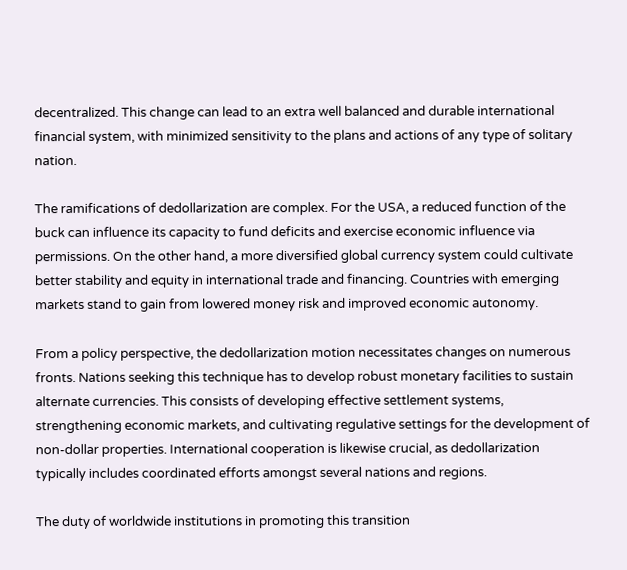decentralized. This change can lead to an extra well balanced and durable international financial system, with minimized sensitivity to the plans and actions of any type of solitary nation.

The ramifications of dedollarization are complex. For the USA, a reduced function of the buck can influence its capacity to fund deficits and exercise economic influence via permissions. On the other hand, a more diversified global currency system could cultivate better stability and equity in international trade and financing. Countries with emerging markets stand to gain from lowered money risk and improved economic autonomy.

From a policy perspective, the dedollarization motion necessitates changes on numerous fronts. Nations seeking this technique has to develop robust monetary facilities to sustain alternate currencies. This consists of developing effective settlement systems, strengthening economic markets, and cultivating regulative settings for the development of non-dollar properties. International cooperation is likewise crucial, as dedollarization typically includes coordinated efforts amongst several nations and regions.

The duty of worldwide institutions in promoting this transition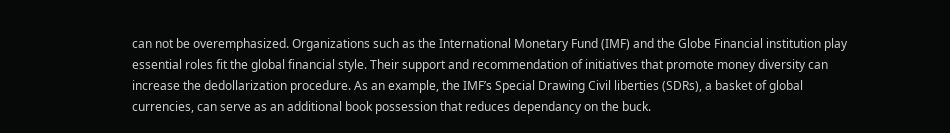can not be overemphasized. Organizations such as the International Monetary Fund (IMF) and the Globe Financial institution play essential roles fit the global financial style. Their support and recommendation of initiatives that promote money diversity can increase the dedollarization procedure. As an example, the IMF’s Special Drawing Civil liberties (SDRs), a basket of global currencies, can serve as an additional book possession that reduces dependancy on the buck.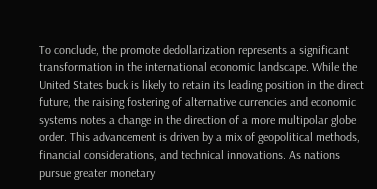To conclude, the promote dedollarization represents a significant transformation in the international economic landscape. While the United States buck is likely to retain its leading position in the direct future, the raising fostering of alternative currencies and economic systems notes a change in the direction of a more multipolar globe order. This advancement is driven by a mix of geopolitical methods, financial considerations, and technical innovations. As nations pursue greater monetary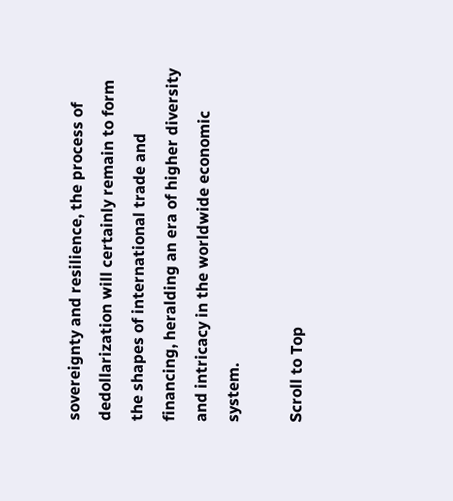sovereignty and resilience, the process of dedollarization will certainly remain to form the shapes of international trade and financing, heralding an era of higher diversity and intricacy in the worldwide economic system.

Scroll to Top